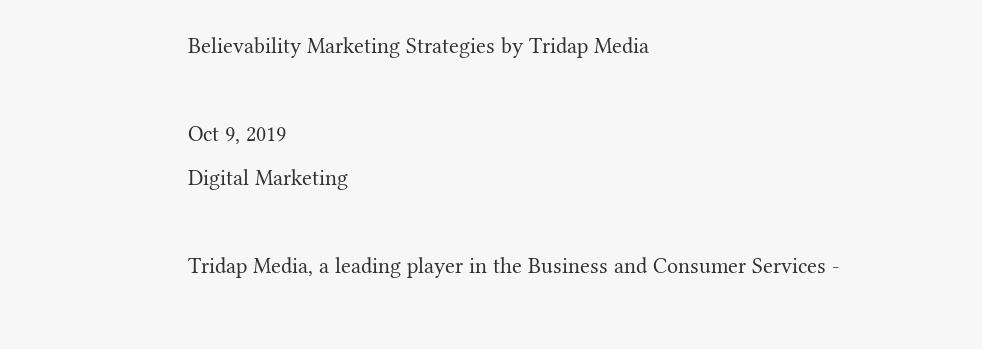Believability Marketing Strategies by Tridap Media

Oct 9, 2019
Digital Marketing

Tridap Media, a leading player in the Business and Consumer Services -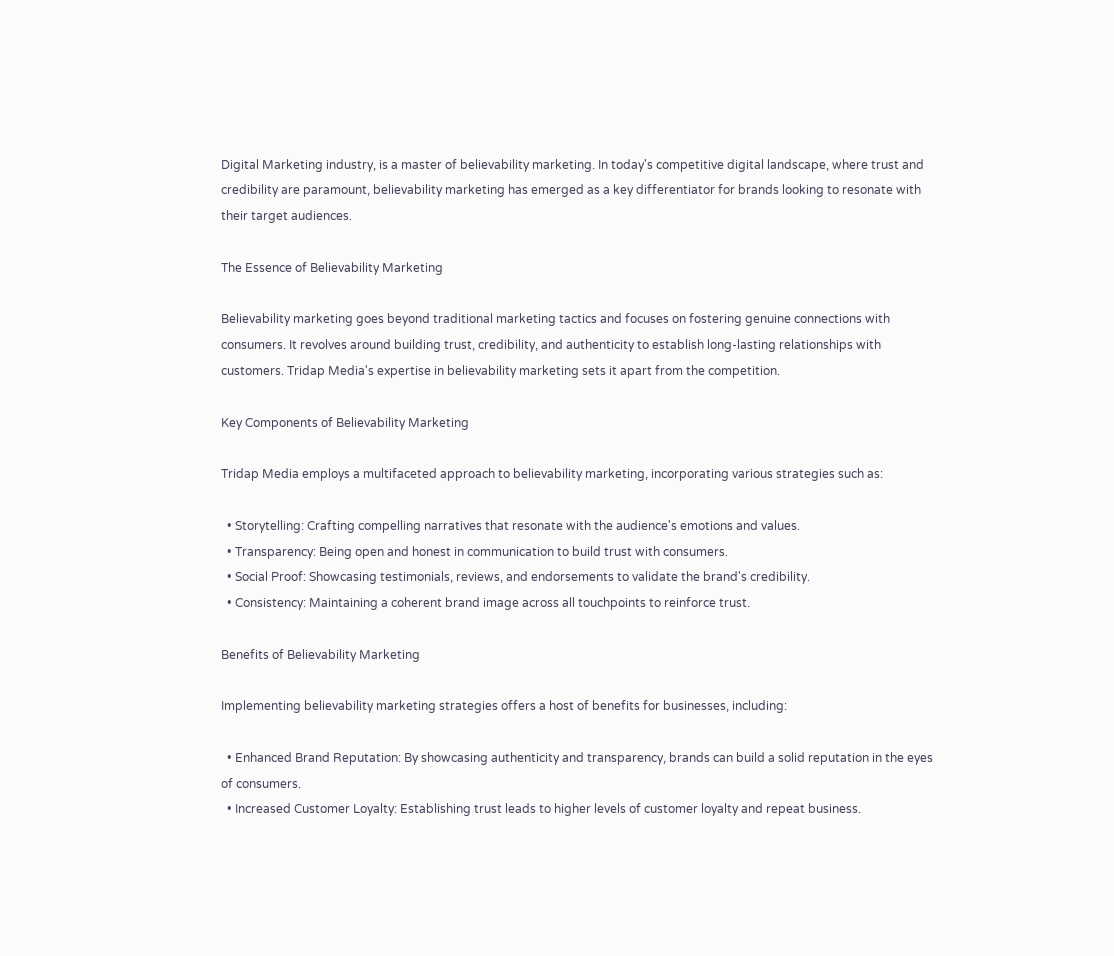Digital Marketing industry, is a master of believability marketing. In today's competitive digital landscape, where trust and credibility are paramount, believability marketing has emerged as a key differentiator for brands looking to resonate with their target audiences.

The Essence of Believability Marketing

Believability marketing goes beyond traditional marketing tactics and focuses on fostering genuine connections with consumers. It revolves around building trust, credibility, and authenticity to establish long-lasting relationships with customers. Tridap Media's expertise in believability marketing sets it apart from the competition.

Key Components of Believability Marketing

Tridap Media employs a multifaceted approach to believability marketing, incorporating various strategies such as:

  • Storytelling: Crafting compelling narratives that resonate with the audience's emotions and values.
  • Transparency: Being open and honest in communication to build trust with consumers.
  • Social Proof: Showcasing testimonials, reviews, and endorsements to validate the brand's credibility.
  • Consistency: Maintaining a coherent brand image across all touchpoints to reinforce trust.

Benefits of Believability Marketing

Implementing believability marketing strategies offers a host of benefits for businesses, including:

  • Enhanced Brand Reputation: By showcasing authenticity and transparency, brands can build a solid reputation in the eyes of consumers.
  • Increased Customer Loyalty: Establishing trust leads to higher levels of customer loyalty and repeat business.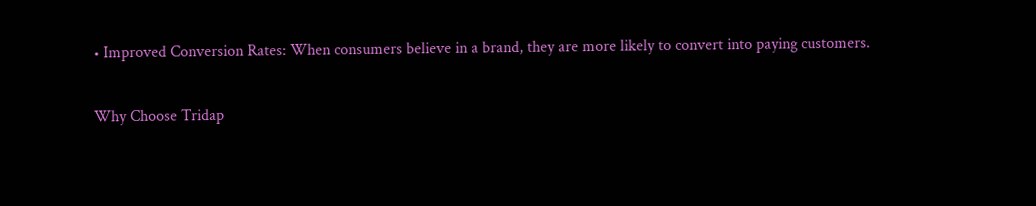• Improved Conversion Rates: When consumers believe in a brand, they are more likely to convert into paying customers.

Why Choose Tridap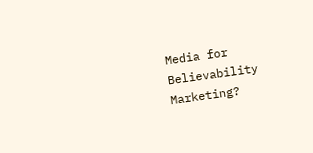Media for Believability Marketing?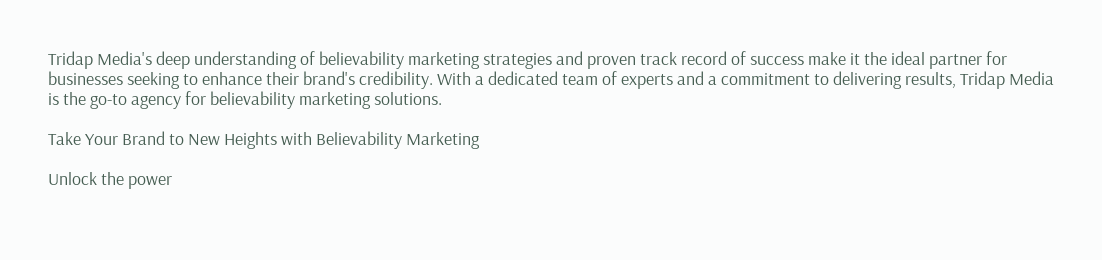Tridap Media's deep understanding of believability marketing strategies and proven track record of success make it the ideal partner for businesses seeking to enhance their brand's credibility. With a dedicated team of experts and a commitment to delivering results, Tridap Media is the go-to agency for believability marketing solutions.

Take Your Brand to New Heights with Believability Marketing

Unlock the power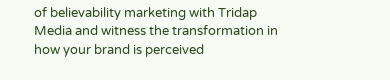of believability marketing with Tridap Media and witness the transformation in how your brand is perceived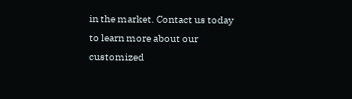in the market. Contact us today to learn more about our customized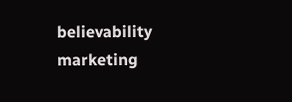believability marketing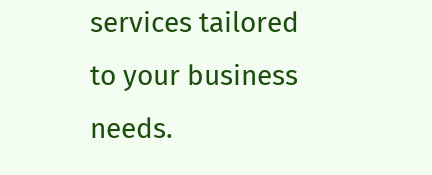services tailored to your business needs.